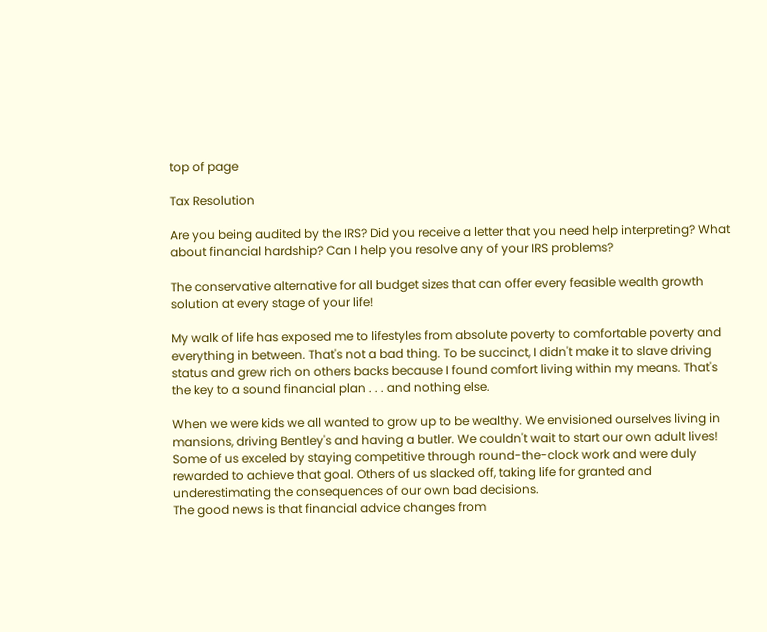top of page

Tax Resolution

Are you being audited by the IRS? Did you receive a letter that you need help interpreting? What about financial hardship? Can I help you resolve any of your IRS problems?

The conservative alternative for all budget sizes that can offer every feasible wealth growth solution at every stage of your life!

My walk of life has exposed me to lifestyles from absolute poverty to comfortable poverty and everything in between. That's not a bad thing. To be succinct, I didn't make it to slave driving status and grew rich on others backs because I found comfort living within my means. That's the key to a sound financial plan . . . and nothing else.

When we were kids we all wanted to grow up to be wealthy. We envisioned ourselves living in mansions, driving Bentley's and having a butler. We couldn't wait to start our own adult lives! Some of us exceled by staying competitive through round-the-clock work and were duly rewarded to achieve that goal. Others of us slacked off, taking life for granted and underestimating the consequences of our own bad decisions.
The good news is that financial advice changes from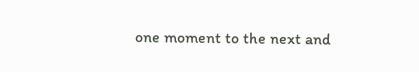one moment to the next and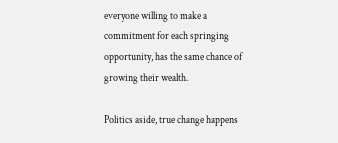everyone willing to make a commitment for each springing opportunity, has the same chance of growing their wealth.

Politics aside, true change happens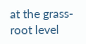at the grass-root level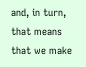and, in turn, that means that we make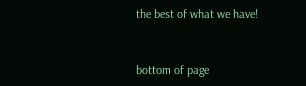the best of what we have!


bottom of page